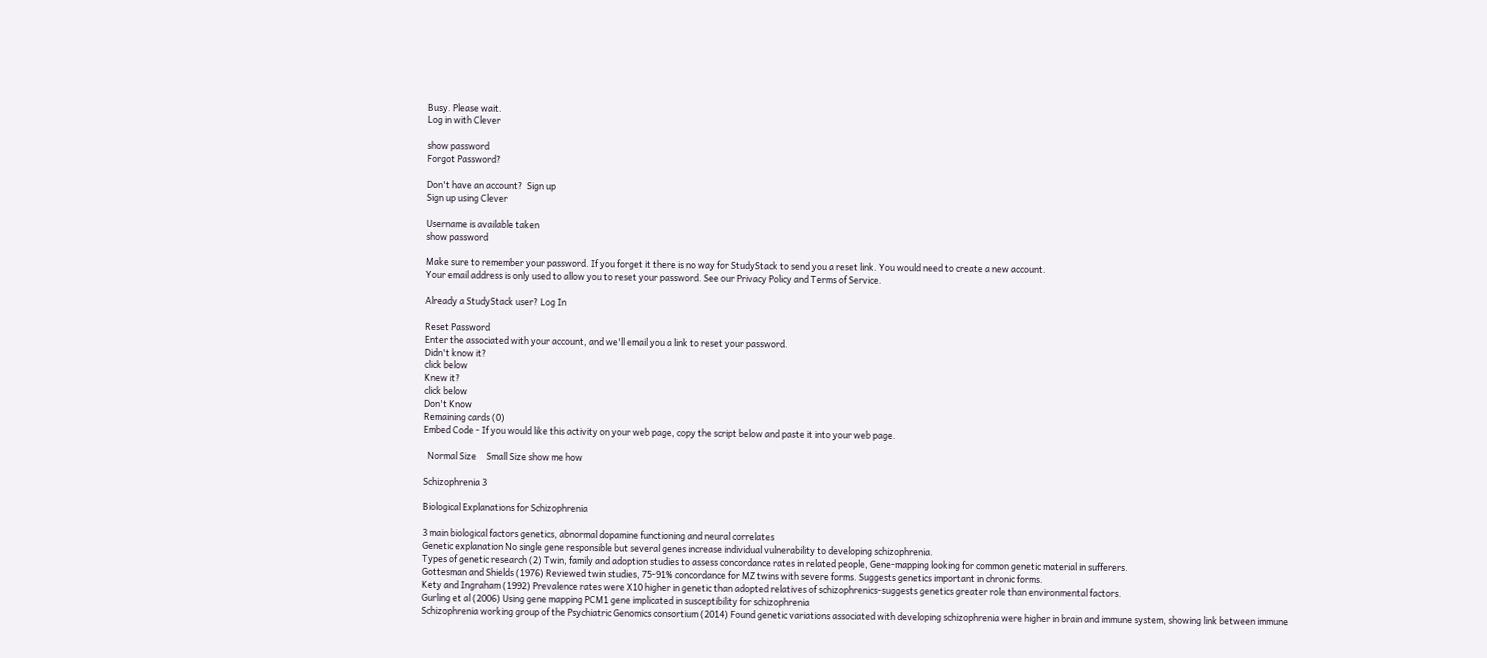Busy. Please wait.
Log in with Clever

show password
Forgot Password?

Don't have an account?  Sign up
Sign up using Clever

Username is available taken
show password

Make sure to remember your password. If you forget it there is no way for StudyStack to send you a reset link. You would need to create a new account.
Your email address is only used to allow you to reset your password. See our Privacy Policy and Terms of Service.

Already a StudyStack user? Log In

Reset Password
Enter the associated with your account, and we'll email you a link to reset your password.
Didn't know it?
click below
Knew it?
click below
Don't Know
Remaining cards (0)
Embed Code - If you would like this activity on your web page, copy the script below and paste it into your web page.

  Normal Size     Small Size show me how

Schizophrenia 3

Biological Explanations for Schizophrenia

3 main biological factors genetics, abnormal dopamine functioning and neural correlates
Genetic explanation No single gene responsible but several genes increase individual vulnerability to developing schizophrenia.
Types of genetic research (2) Twin, family and adoption studies to assess concordance rates in related people, Gene-mapping looking for common genetic material in sufferers.
Gottesman and Shields (1976) Reviewed twin studies, 75-91% concordance for MZ twins with severe forms. Suggests genetics important in chronic forms.
Kety and Ingraham (1992) Prevalence rates were X10 higher in genetic than adopted relatives of schizophrenics-suggests genetics greater role than environmental factors.
Gurling et al (2006) Using gene mapping PCM1 gene implicated in susceptibility for schizophrenia
Schizophrenia working group of the Psychiatric Genomics consortium (2014) Found genetic variations associated with developing schizophrenia were higher in brain and immune system, showing link between immune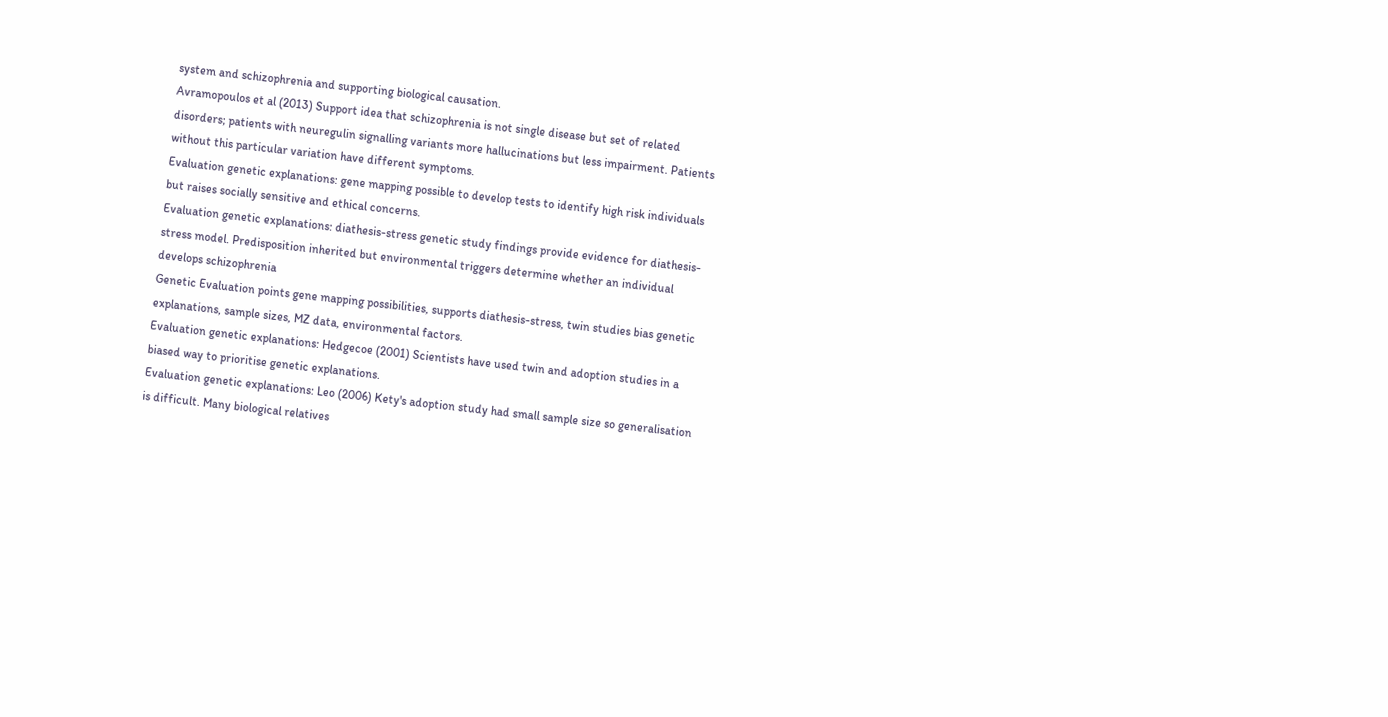system and schizophrenia and supporting biological causation.
Avramopoulos et al (2013) Support idea that schizophrenia is not single disease but set of related disorders; patients with neuregulin signalling variants more hallucinations but less impairment. Patients without this particular variation have different symptoms.
Evaluation genetic explanations: gene mapping possible to develop tests to identify high risk individuals but raises socially sensitive and ethical concerns.
Evaluation genetic explanations: diathesis-stress genetic study findings provide evidence for diathesis-stress model. Predisposition inherited but environmental triggers determine whether an individual develops schizophrenia
Genetic Evaluation points gene mapping possibilities, supports diathesis-stress, twin studies bias genetic explanations, sample sizes, MZ data, environmental factors.
Evaluation genetic explanations: Hedgecoe (2001) Scientists have used twin and adoption studies in a biased way to prioritise genetic explanations.
Evaluation genetic explanations: Leo (2006) Kety's adoption study had small sample size so generalisation is difficult. Many biological relatives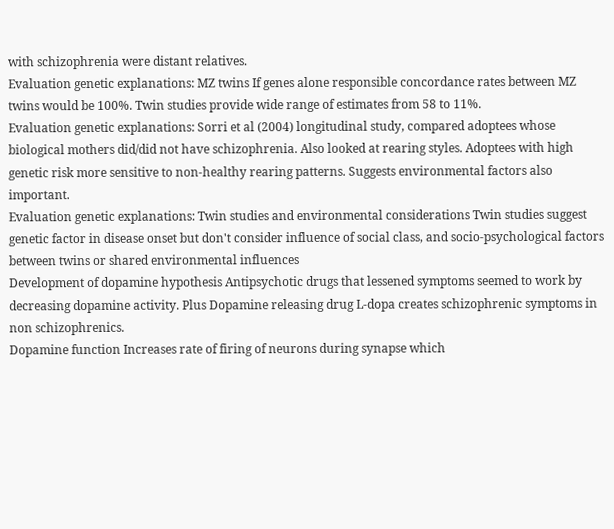with schizophrenia were distant relatives.
Evaluation genetic explanations: MZ twins If genes alone responsible concordance rates between MZ twins would be 100%. Twin studies provide wide range of estimates from 58 to 11%.
Evaluation genetic explanations: Sorri et al (2004) longitudinal study, compared adoptees whose biological mothers did/did not have schizophrenia. Also looked at rearing styles. Adoptees with high genetic risk more sensitive to non-healthy rearing patterns. Suggests environmental factors also important.
Evaluation genetic explanations: Twin studies and environmental considerations Twin studies suggest genetic factor in disease onset but don't consider influence of social class, and socio-psychological factors between twins or shared environmental influences
Development of dopamine hypothesis Antipsychotic drugs that lessened symptoms seemed to work by decreasing dopamine activity. Plus Dopamine releasing drug L-dopa creates schizophrenic symptoms in non schizophrenics.
Dopamine function Increases rate of firing of neurons during synapse which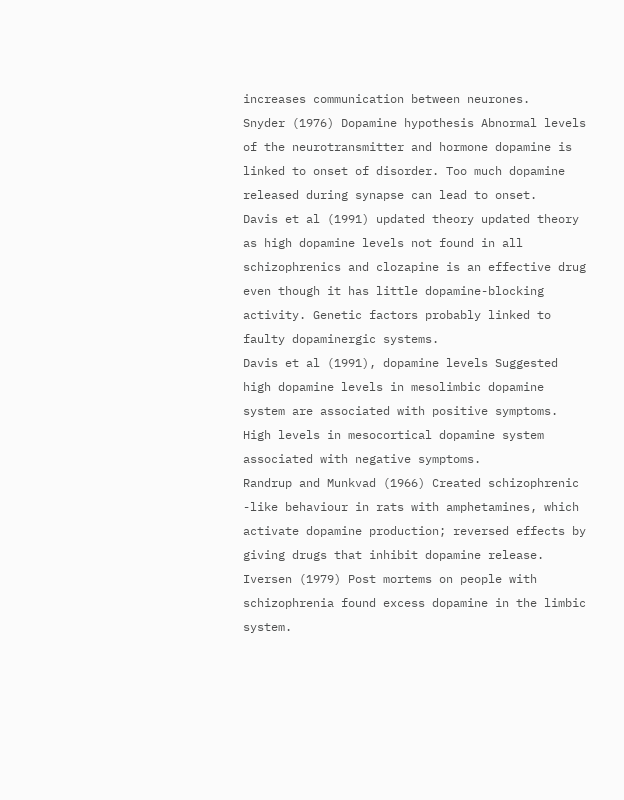increases communication between neurones.
Snyder (1976) Dopamine hypothesis Abnormal levels of the neurotransmitter and hormone dopamine is linked to onset of disorder. Too much dopamine released during synapse can lead to onset.
Davis et al (1991) updated theory updated theory as high dopamine levels not found in all schizophrenics and clozapine is an effective drug even though it has little dopamine-blocking activity. Genetic factors probably linked to faulty dopaminergic systems.
Davis et al (1991), dopamine levels Suggested high dopamine levels in mesolimbic dopamine system are associated with positive symptoms. High levels in mesocortical dopamine system associated with negative symptoms.
Randrup and Munkvad (1966) Created schizophrenic -like behaviour in rats with amphetamines, which activate dopamine production; reversed effects by giving drugs that inhibit dopamine release.
Iversen (1979) Post mortems on people with schizophrenia found excess dopamine in the limbic system.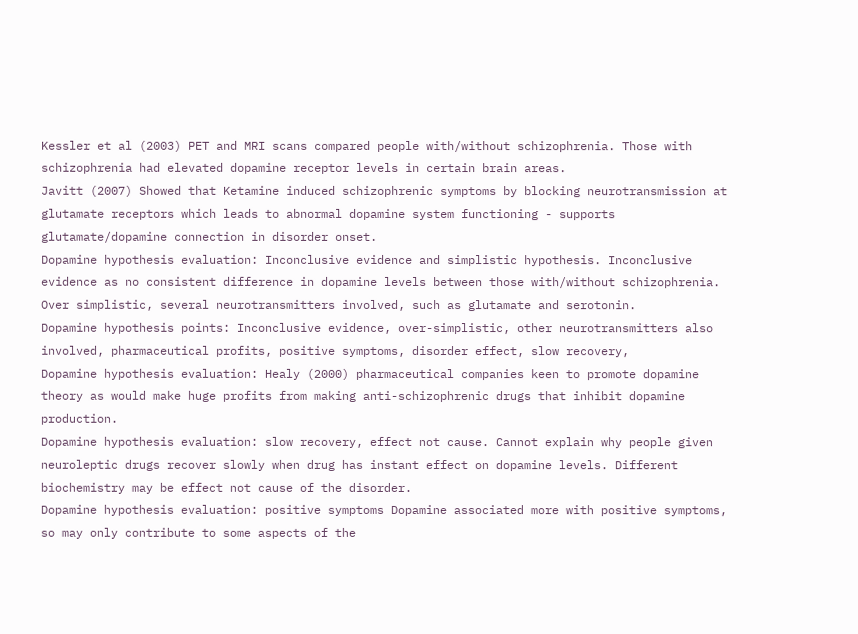Kessler et al (2003) PET and MRI scans compared people with/without schizophrenia. Those with schizophrenia had elevated dopamine receptor levels in certain brain areas.
Javitt (2007) Showed that Ketamine induced schizophrenic symptoms by blocking neurotransmission at glutamate receptors which leads to abnormal dopamine system functioning - supports glutamate/dopamine connection in disorder onset.
Dopamine hypothesis evaluation: Inconclusive evidence and simplistic hypothesis. Inconclusive evidence as no consistent difference in dopamine levels between those with/without schizophrenia. Over simplistic, several neurotransmitters involved, such as glutamate and serotonin.
Dopamine hypothesis points: Inconclusive evidence, over-simplistic, other neurotransmitters also involved, pharmaceutical profits, positive symptoms, disorder effect, slow recovery,
Dopamine hypothesis evaluation: Healy (2000) pharmaceutical companies keen to promote dopamine theory as would make huge profits from making anti-schizophrenic drugs that inhibit dopamine production.
Dopamine hypothesis evaluation: slow recovery, effect not cause. Cannot explain why people given neuroleptic drugs recover slowly when drug has instant effect on dopamine levels. Different biochemistry may be effect not cause of the disorder.
Dopamine hypothesis evaluation: positive symptoms Dopamine associated more with positive symptoms, so may only contribute to some aspects of the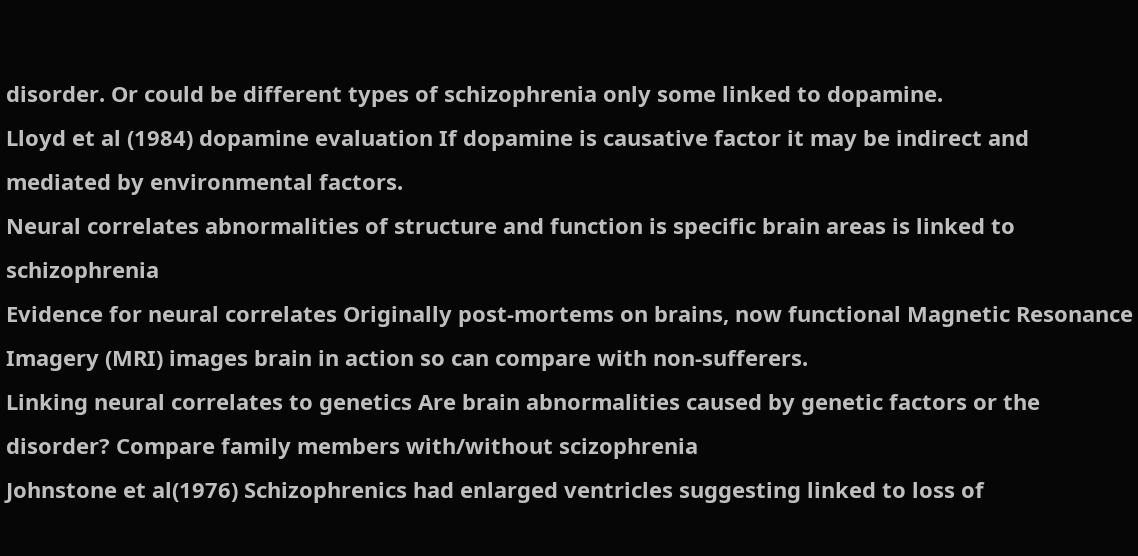disorder. Or could be different types of schizophrenia only some linked to dopamine.
Lloyd et al (1984) dopamine evaluation If dopamine is causative factor it may be indirect and mediated by environmental factors.
Neural correlates abnormalities of structure and function is specific brain areas is linked to schizophrenia
Evidence for neural correlates Originally post-mortems on brains, now functional Magnetic Resonance Imagery (MRI) images brain in action so can compare with non-sufferers.
Linking neural correlates to genetics Are brain abnormalities caused by genetic factors or the disorder? Compare family members with/without scizophrenia
Johnstone et al(1976) Schizophrenics had enlarged ventricles suggesting linked to loss of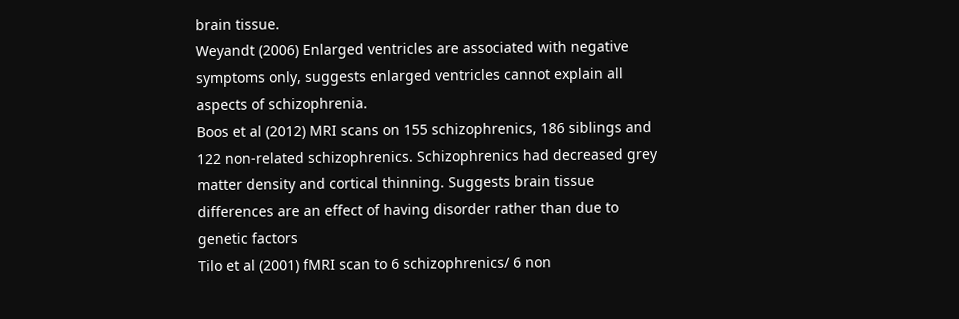brain tissue.
Weyandt (2006) Enlarged ventricles are associated with negative symptoms only, suggests enlarged ventricles cannot explain all aspects of schizophrenia.
Boos et al (2012) MRI scans on 155 schizophrenics, 186 siblings and 122 non-related schizophrenics. Schizophrenics had decreased grey matter density and cortical thinning. Suggests brain tissue differences are an effect of having disorder rather than due to genetic factors
Tilo et al (2001) fMRI scan to 6 schizophrenics/ 6 non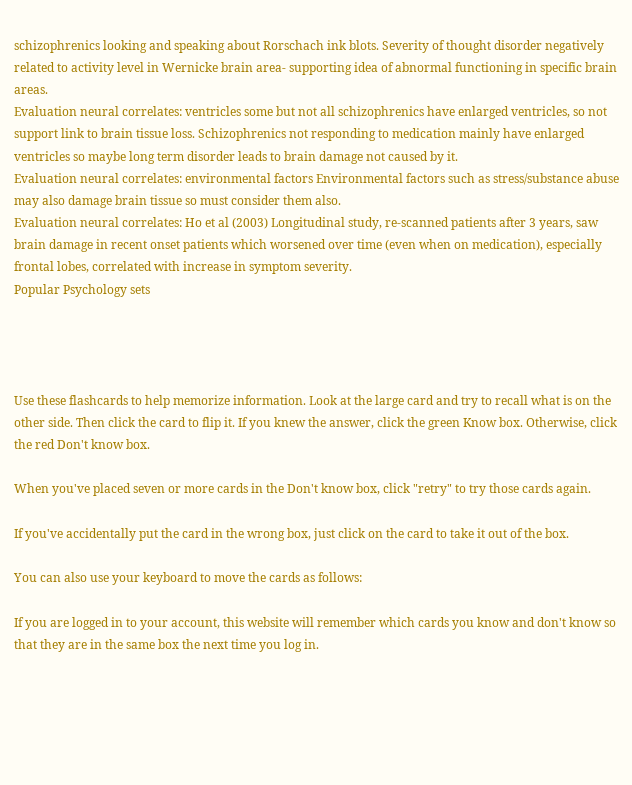schizophrenics looking and speaking about Rorschach ink blots. Severity of thought disorder negatively related to activity level in Wernicke brain area- supporting idea of abnormal functioning in specific brain areas.
Evaluation neural correlates: ventricles some but not all schizophrenics have enlarged ventricles, so not support link to brain tissue loss. Schizophrenics not responding to medication mainly have enlarged ventricles so maybe long term disorder leads to brain damage not caused by it.
Evaluation neural correlates: environmental factors Environmental factors such as stress/substance abuse may also damage brain tissue so must consider them also.
Evaluation neural correlates: Ho et al (2003) Longitudinal study, re-scanned patients after 3 years, saw brain damage in recent onset patients which worsened over time (even when on medication), especially frontal lobes, correlated with increase in symptom severity.
Popular Psychology sets




Use these flashcards to help memorize information. Look at the large card and try to recall what is on the other side. Then click the card to flip it. If you knew the answer, click the green Know box. Otherwise, click the red Don't know box.

When you've placed seven or more cards in the Don't know box, click "retry" to try those cards again.

If you've accidentally put the card in the wrong box, just click on the card to take it out of the box.

You can also use your keyboard to move the cards as follows:

If you are logged in to your account, this website will remember which cards you know and don't know so that they are in the same box the next time you log in.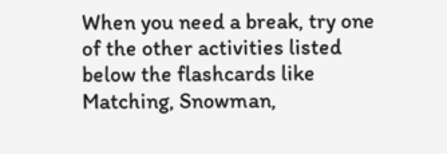When you need a break, try one of the other activities listed below the flashcards like Matching, Snowman,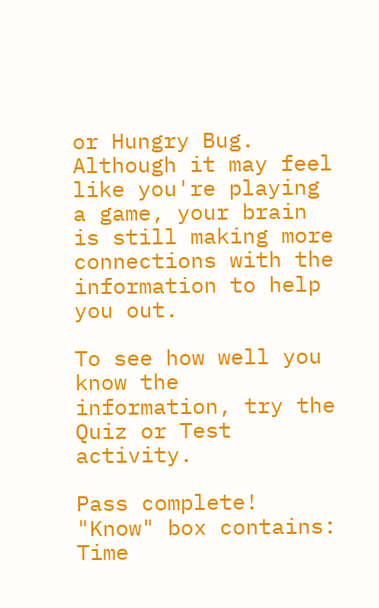or Hungry Bug. Although it may feel like you're playing a game, your brain is still making more connections with the information to help you out.

To see how well you know the information, try the Quiz or Test activity.

Pass complete!
"Know" box contains:
Time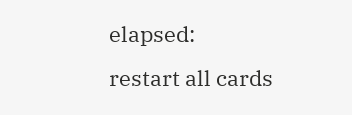elapsed:
restart all cards